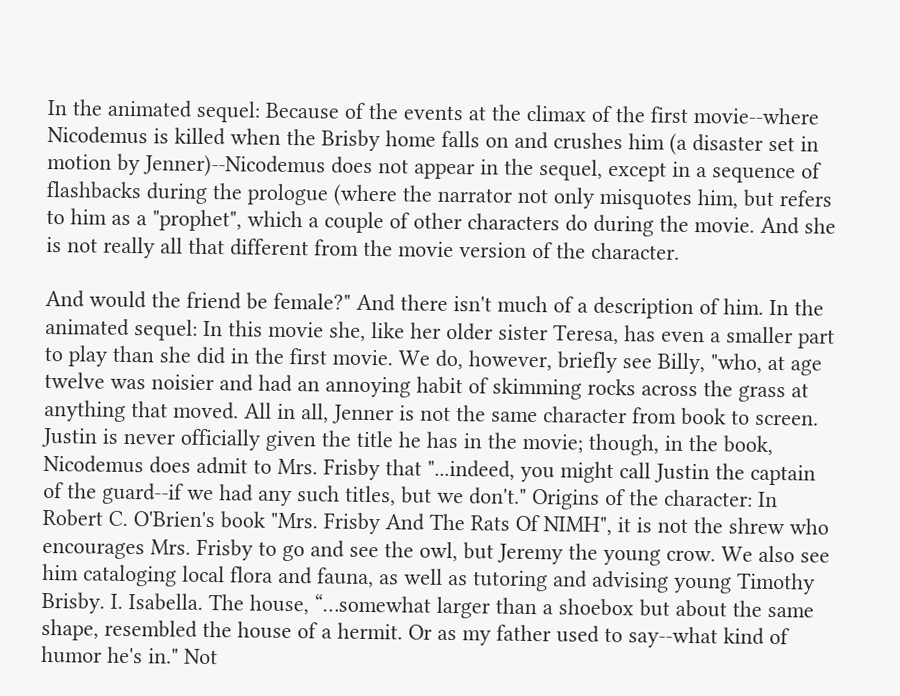In the animated sequel: Because of the events at the climax of the first movie--where Nicodemus is killed when the Brisby home falls on and crushes him (a disaster set in motion by Jenner)--Nicodemus does not appear in the sequel, except in a sequence of flashbacks during the prologue (where the narrator not only misquotes him, but refers to him as a "prophet", which a couple of other characters do during the movie. And she is not really all that different from the movie version of the character.

And would the friend be female?" And there isn't much of a description of him. In the animated sequel: In this movie she, like her older sister Teresa, has even a smaller part to play than she did in the first movie. We do, however, briefly see Billy, "who, at age twelve was noisier and had an annoying habit of skimming rocks across the grass at anything that moved. All in all, Jenner is not the same character from book to screen. Justin is never officially given the title he has in the movie; though, in the book, Nicodemus does admit to Mrs. Frisby that "...indeed, you might call Justin the captain of the guard--if we had any such titles, but we don't." Origins of the character: In Robert C. O'Brien's book "Mrs. Frisby And The Rats Of NIMH", it is not the shrew who encourages Mrs. Frisby to go and see the owl, but Jeremy the young crow. We also see him cataloging local flora and fauna, as well as tutoring and advising young Timothy Brisby. I. Isabella. The house, “…somewhat larger than a shoebox but about the same shape, resembled the house of a hermit. Or as my father used to say--what kind of humor he's in." Not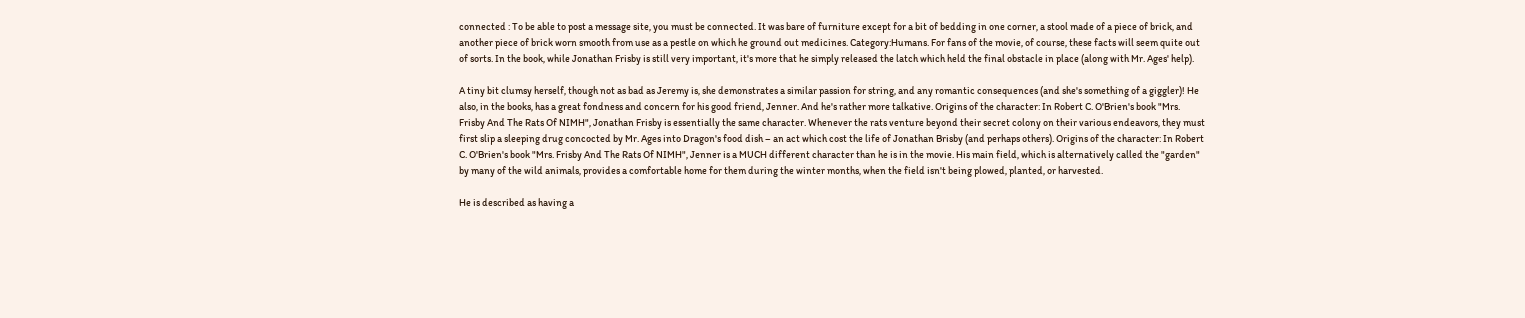connected : To be able to post a message site, you must be connected. It was bare of furniture except for a bit of bedding in one corner, a stool made of a piece of brick, and another piece of brick worn smooth from use as a pestle on which he ground out medicines. Category:Humans. For fans of the movie, of course, these facts will seem quite out of sorts. In the book, while Jonathan Frisby is still very important, it's more that he simply released the latch which held the final obstacle in place (along with Mr. Ages' help).

A tiny bit clumsy herself, though not as bad as Jeremy is, she demonstrates a similar passion for string, and any romantic consequences (and she's something of a giggler)! He also, in the books, has a great fondness and concern for his good friend, Jenner. And he's rather more talkative. Origins of the character: In Robert C. O'Brien's book "Mrs. Frisby And The Rats Of NIMH", Jonathan Frisby is essentially the same character. Whenever the rats venture beyond their secret colony on their various endeavors, they must first slip a sleeping drug concocted by Mr. Ages into Dragon's food dish – an act which cost the life of Jonathan Brisby (and perhaps others). Origins of the character: In Robert C. O'Brien's book "Mrs. Frisby And The Rats Of NIMH", Jenner is a MUCH different character than he is in the movie. His main field, which is alternatively called the "garden" by many of the wild animals, provides a comfortable home for them during the winter months, when the field isn't being plowed, planted, or harvested.

He is described as having a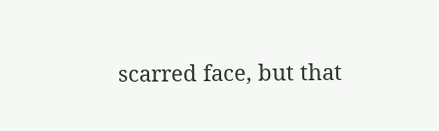scarred face, but that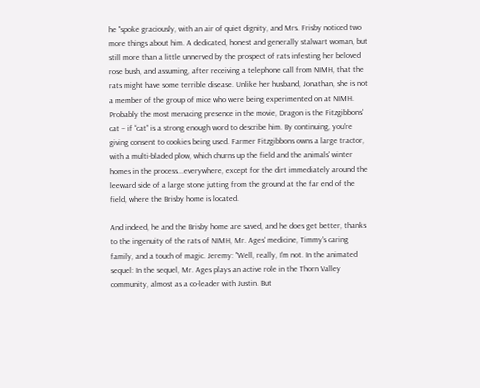he "spoke graciously, with an air of quiet dignity, and Mrs. Frisby noticed two more things about him. A dedicated, honest and generally stalwart woman, but still more than a little unnerved by the prospect of rats infesting her beloved rose bush, and assuming, after receiving a telephone call from NIMH, that the rats might have some terrible disease. Unlike her husband, Jonathan, she is not a member of the group of mice who were being experimented on at NIMH. Probably the most menacing presence in the movie, Dragon is the Fitzgibbons' cat – if “cat” is a strong enough word to describe him. By continuing, you're giving consent to cookies being used. Farmer Fitzgibbons owns a large tractor, with a multi-bladed plow, which churns up the field and the animals' winter homes in the process...everywhere, except for the dirt immediately around the leeward side of a large stone jutting from the ground at the far end of the field, where the Brisby home is located.

And indeed, he and the Brisby home are saved, and he does get better, thanks to the ingenuity of the rats of NIMH, Mr. Ages' medicine, Timmy's caring family, and a touch of magic. Jeremy: "Well, really, I'm not. In the animated sequel: In the sequel, Mr. Ages plays an active role in the Thorn Valley community, almost as a co-leader with Justin. But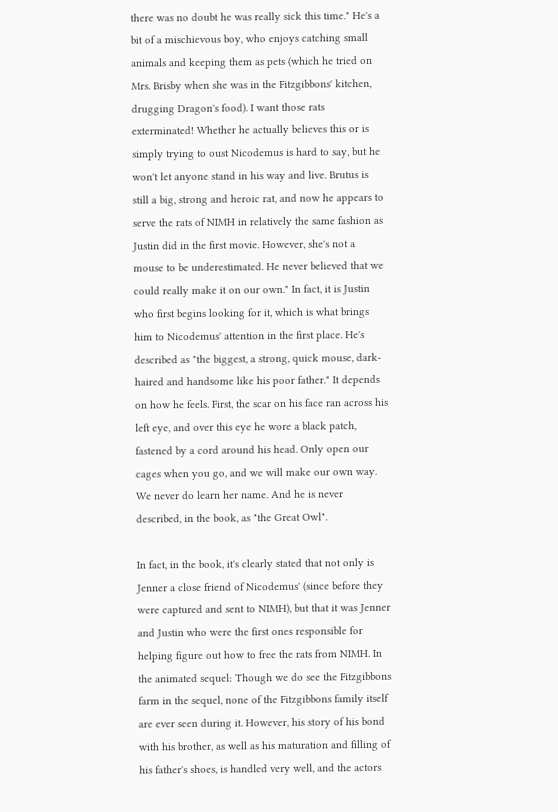there was no doubt he was really sick this time." He's a bit of a mischievous boy, who enjoys catching small animals and keeping them as pets (which he tried on Mrs. Brisby when she was in the Fitzgibbons' kitchen, drugging Dragon's food). I want those rats exterminated! Whether he actually believes this or is simply trying to oust Nicodemus is hard to say, but he won't let anyone stand in his way and live. Brutus is still a big, strong and heroic rat, and now he appears to serve the rats of NIMH in relatively the same fashion as Justin did in the first movie. However, she's not a mouse to be underestimated. He never believed that we could really make it on our own." In fact, it is Justin who first begins looking for it, which is what brings him to Nicodemus' attention in the first place. He's described as "the biggest, a strong, quick mouse, dark-haired and handsome like his poor father." It depends on how he feels. First, the scar on his face ran across his left eye, and over this eye he wore a black patch, fastened by a cord around his head. Only open our cages when you go, and we will make our own way. We never do learn her name. And he is never described, in the book, as "the Great Owl".

In fact, in the book, it's clearly stated that not only is Jenner a close friend of Nicodemus' (since before they were captured and sent to NIMH), but that it was Jenner and Justin who were the first ones responsible for helping figure out how to free the rats from NIMH. In the animated sequel: Though we do see the Fitzgibbons farm in the sequel, none of the Fitzgibbons family itself are ever seen during it. However, his story of his bond with his brother, as well as his maturation and filling of his father's shoes, is handled very well, and the actors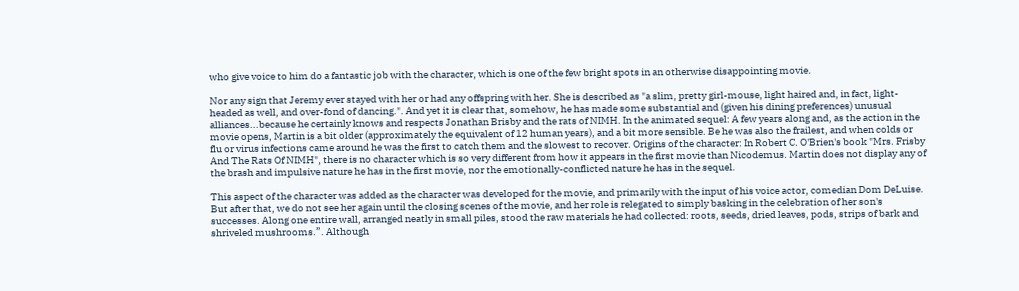who give voice to him do a fantastic job with the character, which is one of the few bright spots in an otherwise disappointing movie.

Nor any sign that Jeremy ever stayed with her or had any offspring with her. She is described as "a slim, pretty girl-mouse, light haired and, in fact, light-headed as well, and over-fond of dancing.". And yet it is clear that, somehow, he has made some substantial and (given his dining preferences) unusual alliances...because he certainly knows and respects Jonathan Brisby and the rats of NIMH. In the animated sequel: A few years along and, as the action in the movie opens, Martin is a bit older (approximately the equivalent of 12 human years), and a bit more sensible. Be he was also the frailest, and when colds or flu or virus infections came around he was the first to catch them and the slowest to recover. Origins of the character: In Robert C. O'Brien's book "Mrs. Frisby And The Rats Of NIMH", there is no character which is so very different from how it appears in the first movie than Nicodemus. Martin does not display any of the brash and impulsive nature he has in the first movie, nor the emotionally-conflicted nature he has in the sequel.

This aspect of the character was added as the character was developed for the movie, and primarily with the input of his voice actor, comedian Dom DeLuise. But after that, we do not see her again until the closing scenes of the movie, and her role is relegated to simply basking in the celebration of her son's successes. Along one entire wall, arranged neatly in small piles, stood the raw materials he had collected: roots, seeds, dried leaves, pods, strips of bark and shriveled mushrooms.”. Although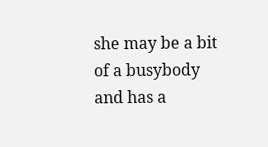she may be a bit of a busybody and has a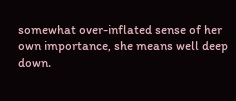somewhat over-inflated sense of her own importance, she means well deep down.